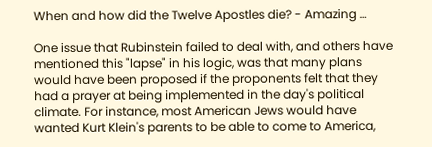When and how did the Twelve Apostles die? - Amazing …

One issue that Rubinstein failed to deal with, and others have mentioned this "lapse" in his logic, was that many plans would have been proposed if the proponents felt that they had a prayer at being implemented in the day's political climate. For instance, most American Jews would have wanted Kurt Klein's parents to be able to come to America,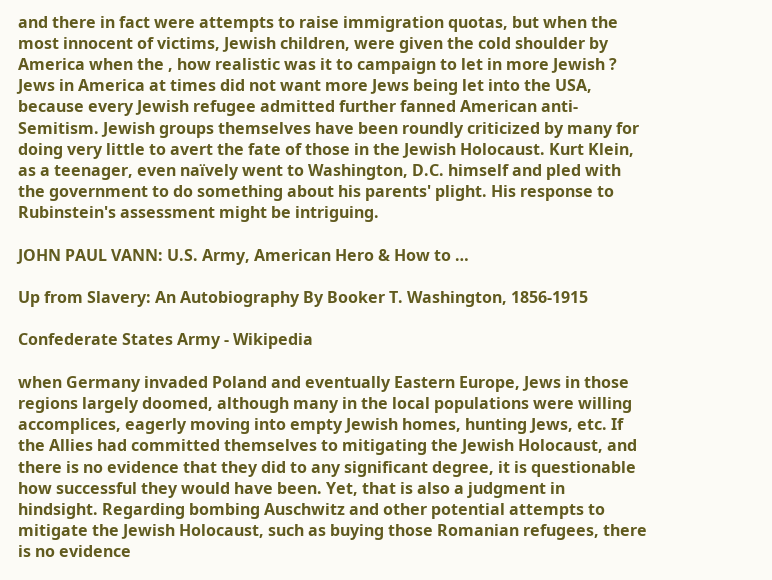and there in fact were attempts to raise immigration quotas, but when the most innocent of victims, Jewish children, were given the cold shoulder by America when the , how realistic was it to campaign to let in more Jewish ? Jews in America at times did not want more Jews being let into the USA, because every Jewish refugee admitted further fanned American anti-Semitism. Jewish groups themselves have been roundly criticized by many for doing very little to avert the fate of those in the Jewish Holocaust. Kurt Klein, as a teenager, even naïvely went to Washington, D.C. himself and pled with the government to do something about his parents' plight. His response to Rubinstein's assessment might be intriguing.

JOHN PAUL VANN: U.S. Army, American Hero & How to …

Up from Slavery: An Autobiography By Booker T. Washington, 1856-1915

Confederate States Army - Wikipedia

when Germany invaded Poland and eventually Eastern Europe, Jews in those regions largely doomed, although many in the local populations were willing accomplices, eagerly moving into empty Jewish homes, hunting Jews, etc. If the Allies had committed themselves to mitigating the Jewish Holocaust, and there is no evidence that they did to any significant degree, it is questionable how successful they would have been. Yet, that is also a judgment in hindsight. Regarding bombing Auschwitz and other potential attempts to mitigate the Jewish Holocaust, such as buying those Romanian refugees, there is no evidence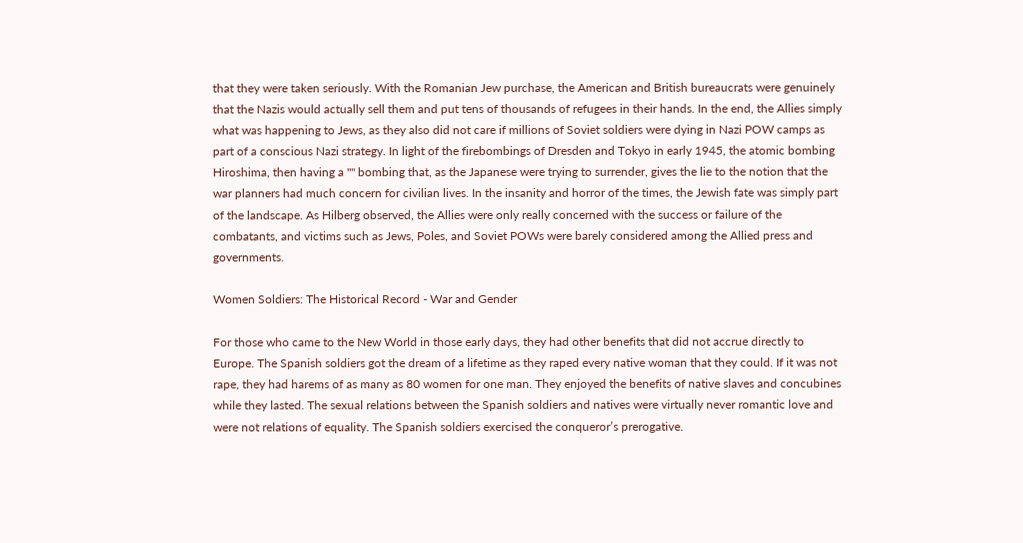that they were taken seriously. With the Romanian Jew purchase, the American and British bureaucrats were genuinely that the Nazis would actually sell them and put tens of thousands of refugees in their hands. In the end, the Allies simply what was happening to Jews, as they also did not care if millions of Soviet soldiers were dying in Nazi POW camps as part of a conscious Nazi strategy. In light of the firebombings of Dresden and Tokyo in early 1945, the atomic bombing Hiroshima, then having a "" bombing that, as the Japanese were trying to surrender, gives the lie to the notion that the war planners had much concern for civilian lives. In the insanity and horror of the times, the Jewish fate was simply part of the landscape. As Hilberg observed, the Allies were only really concerned with the success or failure of the combatants, and victims such as Jews, Poles, and Soviet POWs were barely considered among the Allied press and governments.

Women Soldiers: The Historical Record - War and Gender

For those who came to the New World in those early days, they had other benefits that did not accrue directly to Europe. The Spanish soldiers got the dream of a lifetime as they raped every native woman that they could. If it was not rape, they had harems of as many as 80 women for one man. They enjoyed the benefits of native slaves and concubines while they lasted. The sexual relations between the Spanish soldiers and natives were virtually never romantic love and were not relations of equality. The Spanish soldiers exercised the conqueror’s prerogative.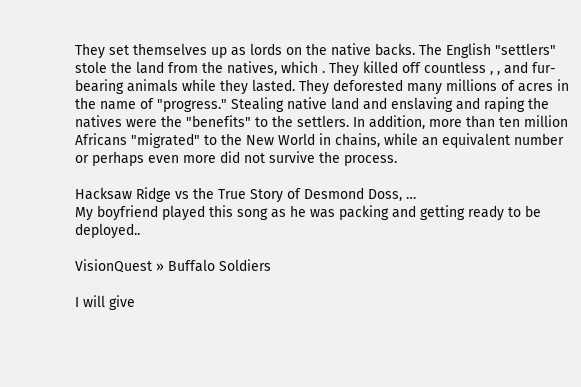They set themselves up as lords on the native backs. The English "settlers" stole the land from the natives, which . They killed off countless , , and fur-bearing animals while they lasted. They deforested many millions of acres in the name of "progress." Stealing native land and enslaving and raping the natives were the "benefits" to the settlers. In addition, more than ten million Africans "migrated" to the New World in chains, while an equivalent number or perhaps even more did not survive the process.

Hacksaw Ridge vs the True Story of Desmond Doss, …
My boyfriend played this song as he was packing and getting ready to be deployed..

VisionQuest » Buffalo Soldiers

I will give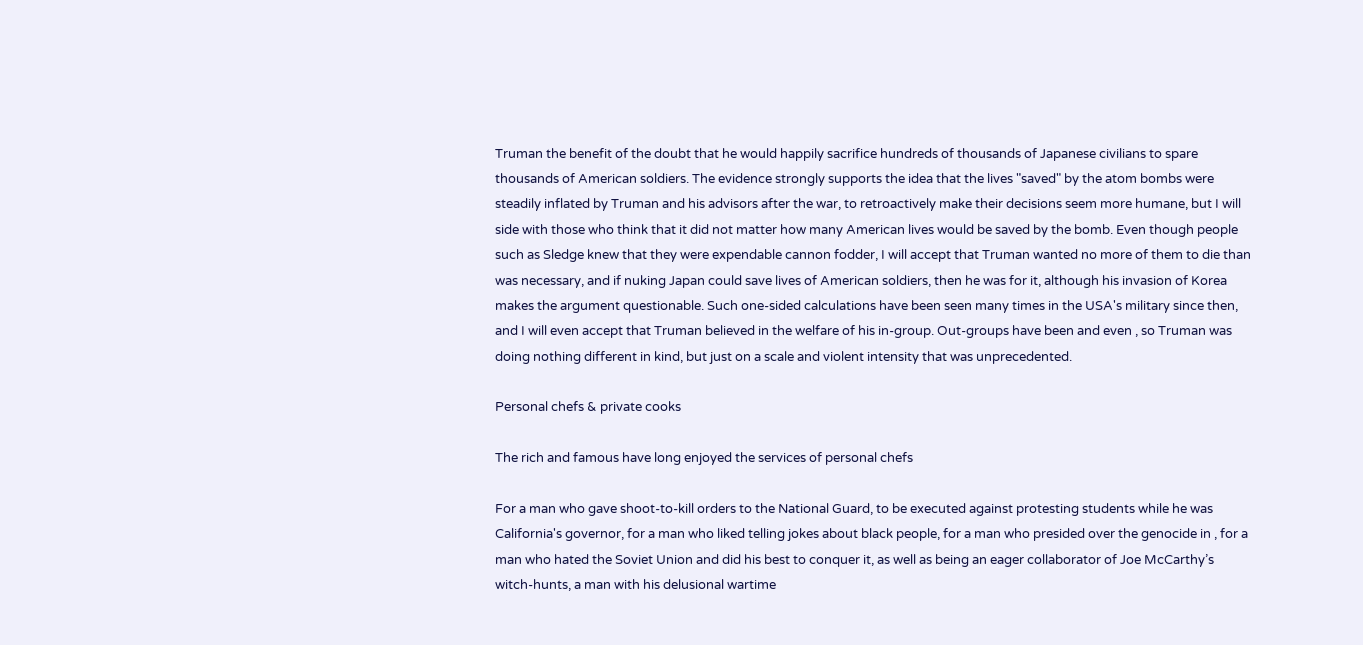Truman the benefit of the doubt that he would happily sacrifice hundreds of thousands of Japanese civilians to spare thousands of American soldiers. The evidence strongly supports the idea that the lives "saved" by the atom bombs were steadily inflated by Truman and his advisors after the war, to retroactively make their decisions seem more humane, but I will side with those who think that it did not matter how many American lives would be saved by the bomb. Even though people such as Sledge knew that they were expendable cannon fodder, I will accept that Truman wanted no more of them to die than was necessary, and if nuking Japan could save lives of American soldiers, then he was for it, although his invasion of Korea makes the argument questionable. Such one-sided calculations have been seen many times in the USA's military since then, and I will even accept that Truman believed in the welfare of his in-group. Out-groups have been and even , so Truman was doing nothing different in kind, but just on a scale and violent intensity that was unprecedented.

Personal chefs & private cooks

The rich and famous have long enjoyed the services of personal chefs

For a man who gave shoot-to-kill orders to the National Guard, to be executed against protesting students while he was California's governor, for a man who liked telling jokes about black people, for a man who presided over the genocide in , for a man who hated the Soviet Union and did his best to conquer it, as well as being an eager collaborator of Joe McCarthy’s witch-hunts, a man with his delusional wartime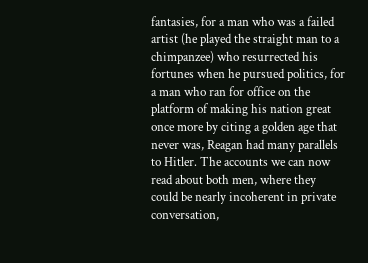fantasies, for a man who was a failed artist (he played the straight man to a chimpanzee) who resurrected his fortunes when he pursued politics, for a man who ran for office on the platform of making his nation great once more by citing a golden age that never was, Reagan had many parallels to Hitler. The accounts we can now read about both men, where they could be nearly incoherent in private conversation,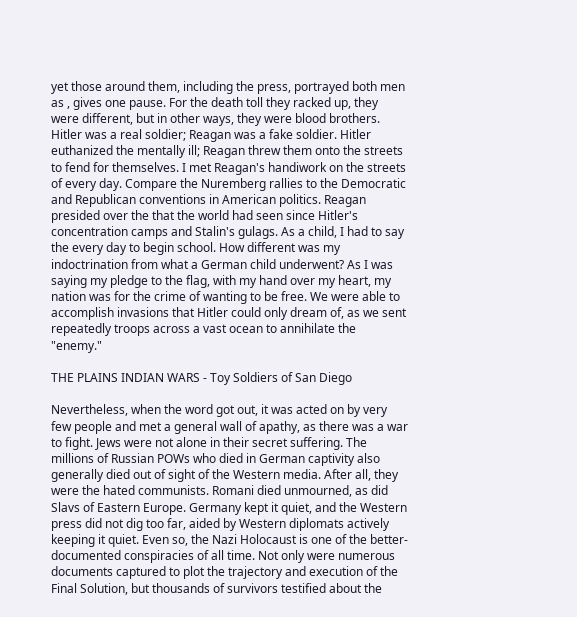yet those around them, including the press, portrayed both men as , gives one pause. For the death toll they racked up, they were different, but in other ways, they were blood brothers. Hitler was a real soldier; Reagan was a fake soldier. Hitler euthanized the mentally ill; Reagan threw them onto the streets to fend for themselves. I met Reagan's handiwork on the streets of every day. Compare the Nuremberg rallies to the Democratic and Republican conventions in American politics. Reagan presided over the that the world had seen since Hitler's concentration camps and Stalin's gulags. As a child, I had to say the every day to begin school. How different was my indoctrination from what a German child underwent? As I was saying my pledge to the flag, with my hand over my heart, my nation was for the crime of wanting to be free. We were able to accomplish invasions that Hitler could only dream of, as we sent repeatedly troops across a vast ocean to annihilate the "enemy."

THE PLAINS INDIAN WARS - Toy Soldiers of San Diego

Nevertheless, when the word got out, it was acted on by very few people and met a general wall of apathy, as there was a war to fight. Jews were not alone in their secret suffering. The millions of Russian POWs who died in German captivity also generally died out of sight of the Western media. After all, they were the hated communists. Romani died unmourned, as did Slavs of Eastern Europe. Germany kept it quiet, and the Western press did not dig too far, aided by Western diplomats actively keeping it quiet. Even so, the Nazi Holocaust is one of the better-documented conspiracies of all time. Not only were numerous documents captured to plot the trajectory and execution of the Final Solution, but thousands of survivors testified about the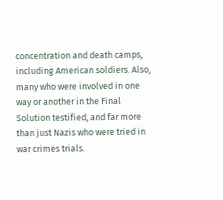concentration and death camps, including American soldiers. Also, many who were involved in one way or another in the Final Solution testified, and far more than just Nazis who were tried in war crimes trials.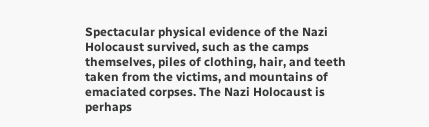Spectacular physical evidence of the Nazi Holocaust survived, such as the camps themselves, piles of clothing, hair, and teeth taken from the victims, and mountains of emaciated corpses. The Nazi Holocaust is perhaps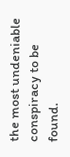the most undeniable conspiracy to be found.